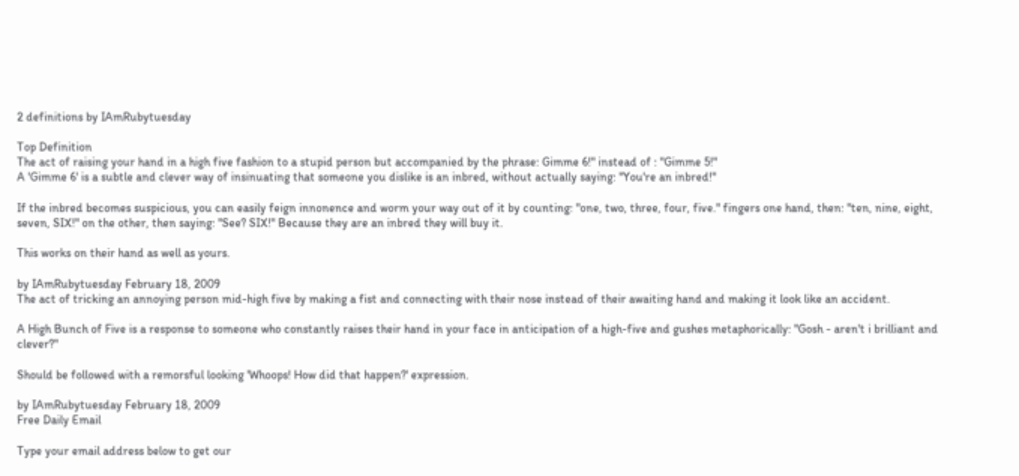2 definitions by IAmRubytuesday

Top Definition
The act of raising your hand in a high five fashion to a stupid person but accompanied by the phrase: Gimme 6!" instead of : "Gimme 5!"
A 'Gimme 6' is a subtle and clever way of insinuating that someone you dislike is an inbred, without actually saying: "You're an inbred!"

If the inbred becomes suspicious, you can easily feign innonence and worm your way out of it by counting: "one, two, three, four, five." fingers one hand, then: "ten, nine, eight, seven, SIX!" on the other, then saying: "See? SIX!" Because they are an inbred they will buy it.

This works on their hand as well as yours.

by IAmRubytuesday February 18, 2009
The act of tricking an annoying person mid-high five by making a fist and connecting with their nose instead of their awaiting hand and making it look like an accident.

A High Bunch of Five is a response to someone who constantly raises their hand in your face in anticipation of a high-five and gushes metaphorically: "Gosh - aren't i brilliant and clever?"

Should be followed with a remorsful looking 'Whoops! How did that happen?' expression.

by IAmRubytuesday February 18, 2009
Free Daily Email

Type your email address below to get our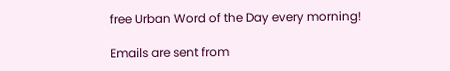free Urban Word of the Day every morning!

Emails are sent from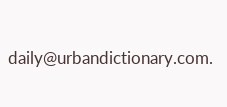daily@urbandictionary.com.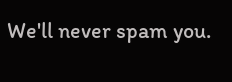We'll never spam you.